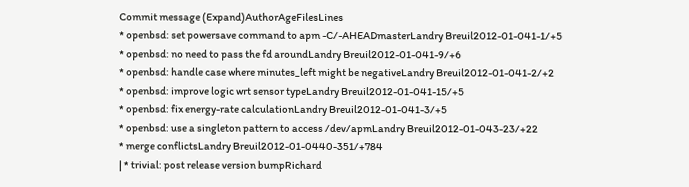Commit message (Expand)AuthorAgeFilesLines
* openbsd: set powersave command to apm -C/-AHEADmasterLandry Breuil2012-01-041-1/+5
* openbsd: no need to pass the fd aroundLandry Breuil2012-01-041-9/+6
* openbsd: handle case where minutes_left might be negativeLandry Breuil2012-01-041-2/+2
* openbsd: improve logic wrt sensor typeLandry Breuil2012-01-041-15/+5
* openbsd: fix energy-rate calculationLandry Breuil2012-01-041-3/+5
* openbsd: use a singleton pattern to access /dev/apmLandry Breuil2012-01-043-23/+22
* merge conflictsLandry Breuil2012-01-0440-351/+784
| * trivial: post release version bumpRichard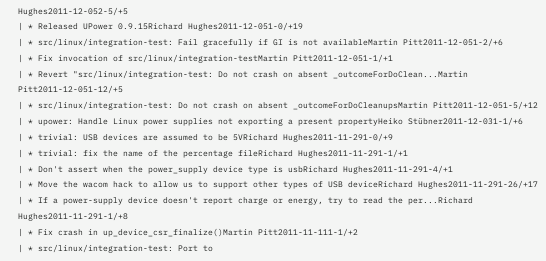Hughes2011-12-052-5/+5
| * Released UPower 0.9.15Richard Hughes2011-12-051-0/+19
| * src/linux/integration-test: Fail gracefully if GI is not availableMartin Pitt2011-12-051-2/+6
| * Fix invocation of src/linux/integration-testMartin Pitt2011-12-051-1/+1
| * Revert "src/linux/integration-test: Do not crash on absent _outcomeForDoClean...Martin Pitt2011-12-051-12/+5
| * src/linux/integration-test: Do not crash on absent _outcomeForDoCleanupsMartin Pitt2011-12-051-5/+12
| * upower: Handle Linux power supplies not exporting a present propertyHeiko Stübner2011-12-031-1/+6
| * trivial: USB devices are assumed to be 5VRichard Hughes2011-11-291-0/+9
| * trivial: fix the name of the percentage fileRichard Hughes2011-11-291-1/+1
| * Don't assert when the power_supply device type is usbRichard Hughes2011-11-291-4/+1
| * Move the wacom hack to allow us to support other types of USB deviceRichard Hughes2011-11-291-26/+17
| * If a power-supply device doesn't report charge or energy, try to read the per...Richard Hughes2011-11-291-1/+8
| * Fix crash in up_device_csr_finalize()Martin Pitt2011-11-111-1/+2
| * src/linux/integration-test: Port to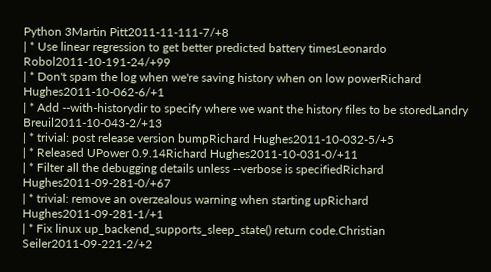Python 3Martin Pitt2011-11-111-7/+8
| * Use linear regression to get better predicted battery timesLeonardo Robol2011-10-191-24/+99
| * Don't spam the log when we're saving history when on low powerRichard Hughes2011-10-062-6/+1
| * Add --with-historydir to specify where we want the history files to be storedLandry Breuil2011-10-043-2/+13
| * trivial: post release version bumpRichard Hughes2011-10-032-5/+5
| * Released UPower 0.9.14Richard Hughes2011-10-031-0/+11
| * Filter all the debugging details unless --verbose is specifiedRichard Hughes2011-09-281-0/+67
| * trivial: remove an overzealous warning when starting upRichard Hughes2011-09-281-1/+1
| * Fix linux up_backend_supports_sleep_state() return code.Christian Seiler2011-09-221-2/+2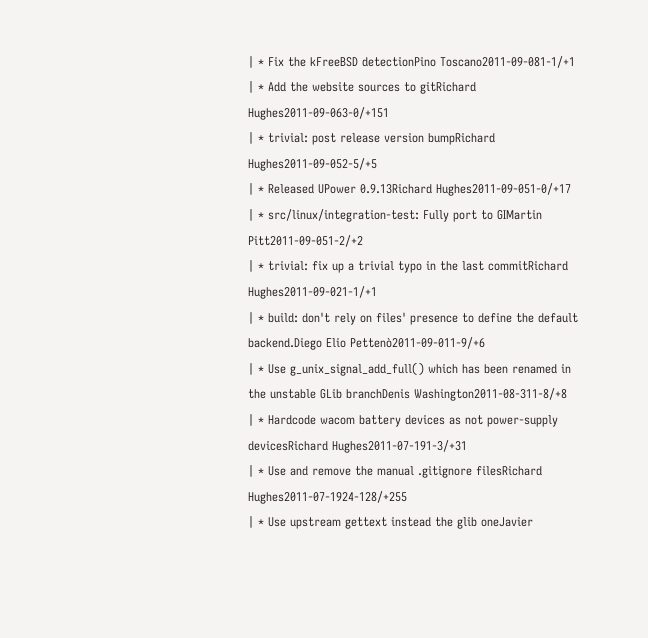| * Fix the kFreeBSD detectionPino Toscano2011-09-081-1/+1
| * Add the website sources to gitRichard Hughes2011-09-063-0/+151
| * trivial: post release version bumpRichard Hughes2011-09-052-5/+5
| * Released UPower 0.9.13Richard Hughes2011-09-051-0/+17
| * src/linux/integration-test: Fully port to GIMartin Pitt2011-09-051-2/+2
| * trivial: fix up a trivial typo in the last commitRichard Hughes2011-09-021-1/+1
| * build: don't rely on files' presence to define the default backend.Diego Elio Pettenò2011-09-011-9/+6
| * Use g_unix_signal_add_full() which has been renamed in the unstable GLib branchDenis Washington2011-08-311-8/+8
| * Hardcode wacom battery devices as not power-supply devicesRichard Hughes2011-07-191-3/+31
| * Use and remove the manual .gitignore filesRichard Hughes2011-07-1924-128/+255
| * Use upstream gettext instead the glib oneJavier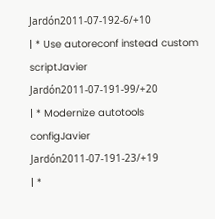Jardón2011-07-192-6/+10
| * Use autoreconf instead custom scriptJavier Jardón2011-07-191-99/+20
| * Modernize autotools configJavier Jardón2011-07-191-23/+19
| *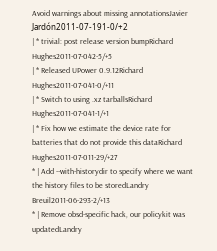Avoid warnings about missing annotationsJavier Jardón2011-07-191-0/+2
| * trivial: post release version bumpRichard Hughes2011-07-042-5/+5
| * Released UPower 0.9.12Richard Hughes2011-07-041-0/+11
| * Switch to using .xz tarballsRichard Hughes2011-07-041-1/+1
| * Fix how we estimate the device rate for batteries that do not provide this dataRichard Hughes2011-07-011-29/+27
* | Add --with-historydir to specify where we want the history files to be storedLandry Breuil2011-06-293-2/+13
* | Remove obsd-specific hack, our policykit was updatedLandry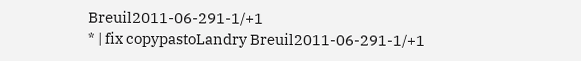Breuil2011-06-291-1/+1
* | fix copypastoLandry Breuil2011-06-291-1/+1